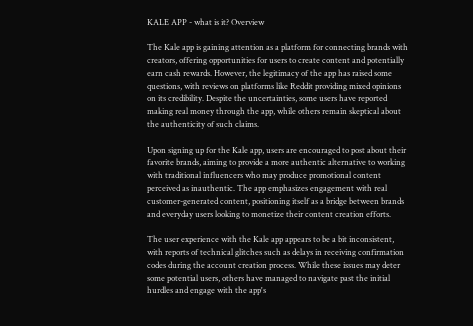KALE APP - what is it? Overview

The Kale app is gaining attention as a platform for connecting brands with creators, offering opportunities for users to create content and potentially earn cash rewards. However, the legitimacy of the app has raised some questions, with reviews on platforms like Reddit providing mixed opinions on its credibility. Despite the uncertainties, some users have reported making real money through the app, while others remain skeptical about the authenticity of such claims.

Upon signing up for the Kale app, users are encouraged to post about their favorite brands, aiming to provide a more authentic alternative to working with traditional influencers who may produce promotional content perceived as inauthentic. The app emphasizes engagement with real customer-generated content, positioning itself as a bridge between brands and everyday users looking to monetize their content creation efforts.

The user experience with the Kale app appears to be a bit inconsistent, with reports of technical glitches such as delays in receiving confirmation codes during the account creation process. While these issues may deter some potential users, others have managed to navigate past the initial hurdles and engage with the app's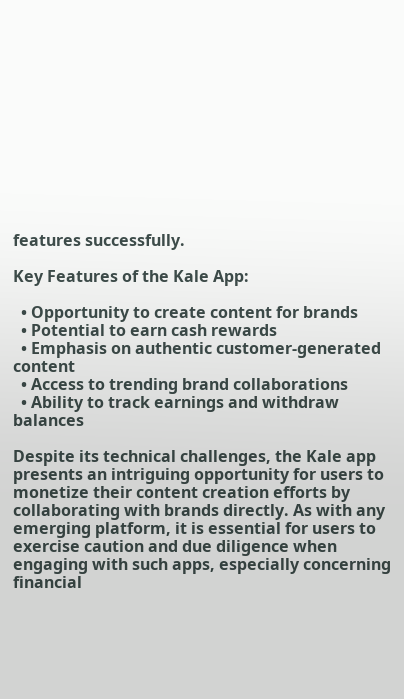features successfully.

Key Features of the Kale App:

  • Opportunity to create content for brands
  • Potential to earn cash rewards
  • Emphasis on authentic customer-generated content
  • Access to trending brand collaborations
  • Ability to track earnings and withdraw balances

Despite its technical challenges, the Kale app presents an intriguing opportunity for users to monetize their content creation efforts by collaborating with brands directly. As with any emerging platform, it is essential for users to exercise caution and due diligence when engaging with such apps, especially concerning financial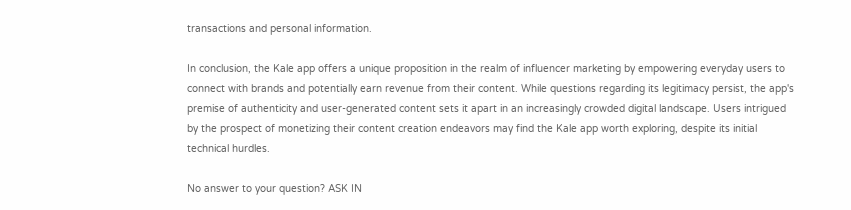transactions and personal information.

In conclusion, the Kale app offers a unique proposition in the realm of influencer marketing by empowering everyday users to connect with brands and potentially earn revenue from their content. While questions regarding its legitimacy persist, the app's premise of authenticity and user-generated content sets it apart in an increasingly crowded digital landscape. Users intrigued by the prospect of monetizing their content creation endeavors may find the Kale app worth exploring, despite its initial technical hurdles.

No answer to your question? ASK IN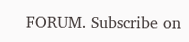FORUM. Subscribe on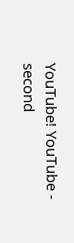YouTube! YouTube - second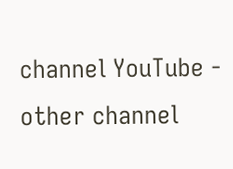channel YouTube - other channel